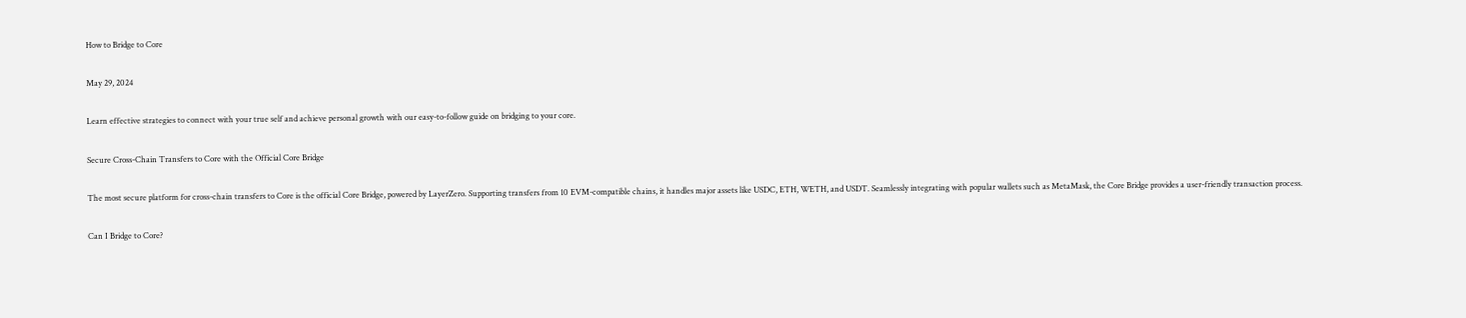How to Bridge to Core

May 29, 2024

Learn effective strategies to connect with your true self and achieve personal growth with our easy-to-follow guide on bridging to your core.

Secure Cross-Chain Transfers to Core with the Official Core Bridge

The most secure platform for cross-chain transfers to Core is the official Core Bridge, powered by LayerZero. Supporting transfers from 10 EVM-compatible chains, it handles major assets like USDC, ETH, WETH, and USDT. Seamlessly integrating with popular wallets such as MetaMask, the Core Bridge provides a user-friendly transaction process.

Can I Bridge to Core?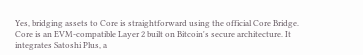Yes, bridging assets to Core is straightforward using the official Core Bridge. Core is an EVM-compatible Layer 2 built on Bitcoin's secure architecture. It integrates Satoshi Plus, a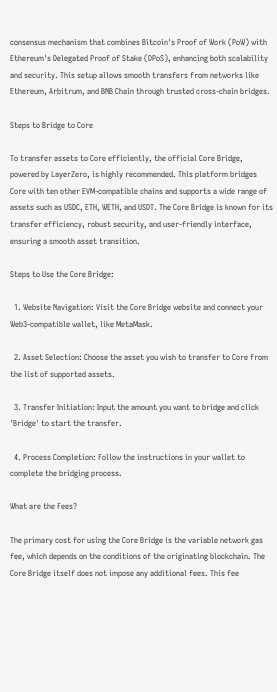consensus mechanism that combines Bitcoin's Proof of Work (PoW) with Ethereum's Delegated Proof of Stake (DPoS), enhancing both scalability and security. This setup allows smooth transfers from networks like Ethereum, Arbitrum, and BNB Chain through trusted cross-chain bridges.

Steps to Bridge to Core

To transfer assets to Core efficiently, the official Core Bridge, powered by LayerZero, is highly recommended. This platform bridges Core with ten other EVM-compatible chains and supports a wide range of assets such as USDC, ETH, WETH, and USDT. The Core Bridge is known for its transfer efficiency, robust security, and user-friendly interface, ensuring a smooth asset transition.

Steps to Use the Core Bridge:

  1. Website Navigation: Visit the Core Bridge website and connect your Web3-compatible wallet, like MetaMask.

  2. Asset Selection: Choose the asset you wish to transfer to Core from the list of supported assets.

  3. Transfer Initiation: Input the amount you want to bridge and click 'Bridge' to start the transfer.

  4. Process Completion: Follow the instructions in your wallet to complete the bridging process.

What are the Fees?

The primary cost for using the Core Bridge is the variable network gas fee, which depends on the conditions of the originating blockchain. The Core Bridge itself does not impose any additional fees. This fee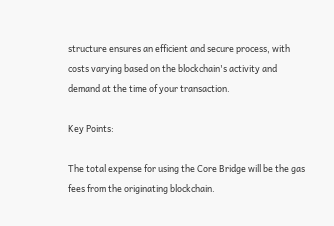structure ensures an efficient and secure process, with costs varying based on the blockchain's activity and demand at the time of your transaction.

Key Points:

The total expense for using the Core Bridge will be the gas fees from the originating blockchain.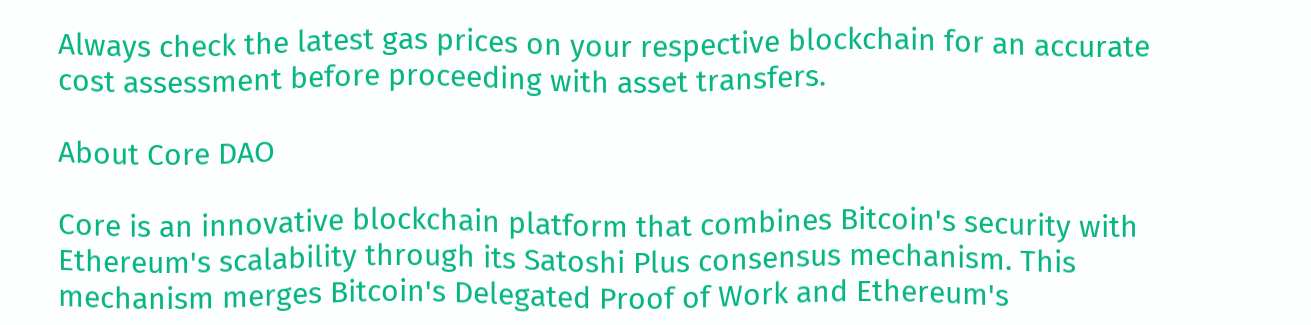Always check the latest gas prices on your respective blockchain for an accurate cost assessment before proceeding with asset transfers.

About Core DAO

Core is an innovative blockchain platform that combines Bitcoin's security with Ethereum's scalability through its Satoshi Plus consensus mechanism. This mechanism merges Bitcoin's Delegated Proof of Work and Ethereum's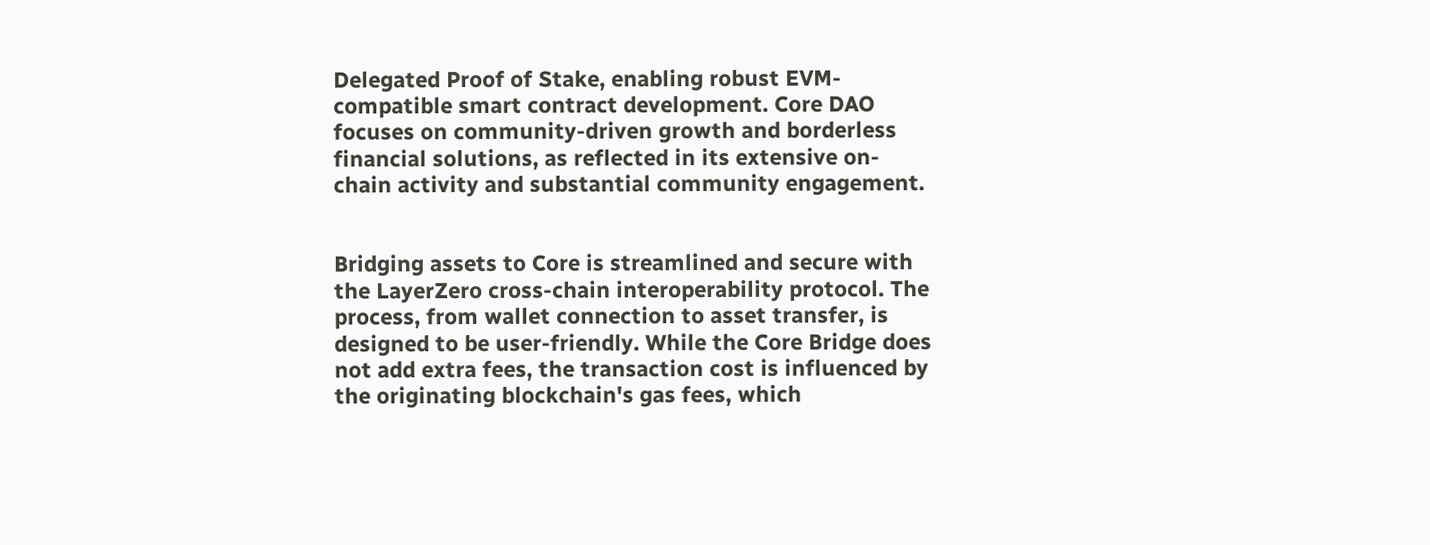Delegated Proof of Stake, enabling robust EVM-compatible smart contract development. Core DAO focuses on community-driven growth and borderless financial solutions, as reflected in its extensive on-chain activity and substantial community engagement.


Bridging assets to Core is streamlined and secure with the LayerZero cross-chain interoperability protocol. The process, from wallet connection to asset transfer, is designed to be user-friendly. While the Core Bridge does not add extra fees, the transaction cost is influenced by the originating blockchain's gas fees, which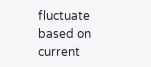fluctuate based on current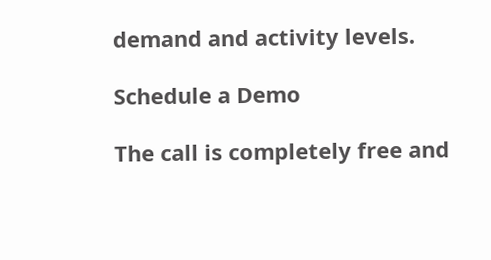demand and activity levels.

Schedule a Demo

The call is completely free and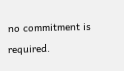no commitment is required.